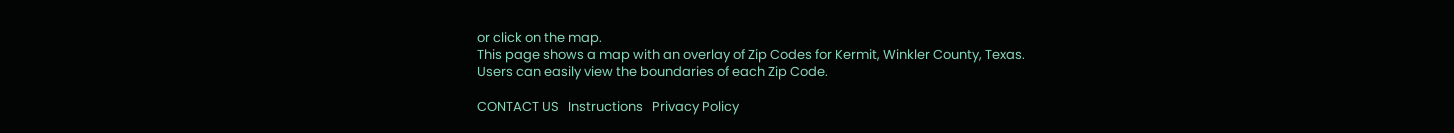or click on the map.
This page shows a map with an overlay of Zip Codes for Kermit, Winkler County, Texas.
Users can easily view the boundaries of each Zip Code.

CONTACT US   Instructions   Privacy Policy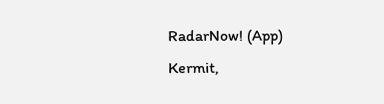RadarNow! (App)
Kermit,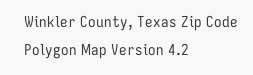Winkler County, Texas Zip Code Polygon Map Version 4.2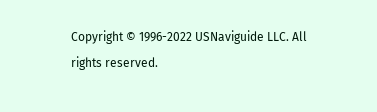Copyright © 1996-2022 USNaviguide LLC. All rights reserved.